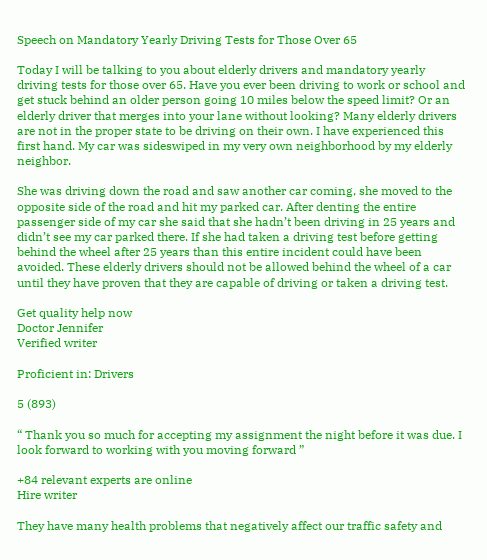Speech on Mandatory Yearly Driving Tests for Those Over 65

Today I will be talking to you about elderly drivers and mandatory yearly driving tests for those over 65. Have you ever been driving to work or school and get stuck behind an older person going 10 miles below the speed limit? Or an elderly driver that merges into your lane without looking? Many elderly drivers are not in the proper state to be driving on their own. I have experienced this first hand. My car was sideswiped in my very own neighborhood by my elderly neighbor.

She was driving down the road and saw another car coming, she moved to the opposite side of the road and hit my parked car. After denting the entire passenger side of my car she said that she hadn’t been driving in 25 years and didn’t see my car parked there. If she had taken a driving test before getting behind the wheel after 25 years than this entire incident could have been avoided. These elderly drivers should not be allowed behind the wheel of a car until they have proven that they are capable of driving or taken a driving test.

Get quality help now
Doctor Jennifer
Verified writer

Proficient in: Drivers

5 (893)

“ Thank you so much for accepting my assignment the night before it was due. I look forward to working with you moving forward ”

+84 relevant experts are online
Hire writer

They have many health problems that negatively affect our traffic safety and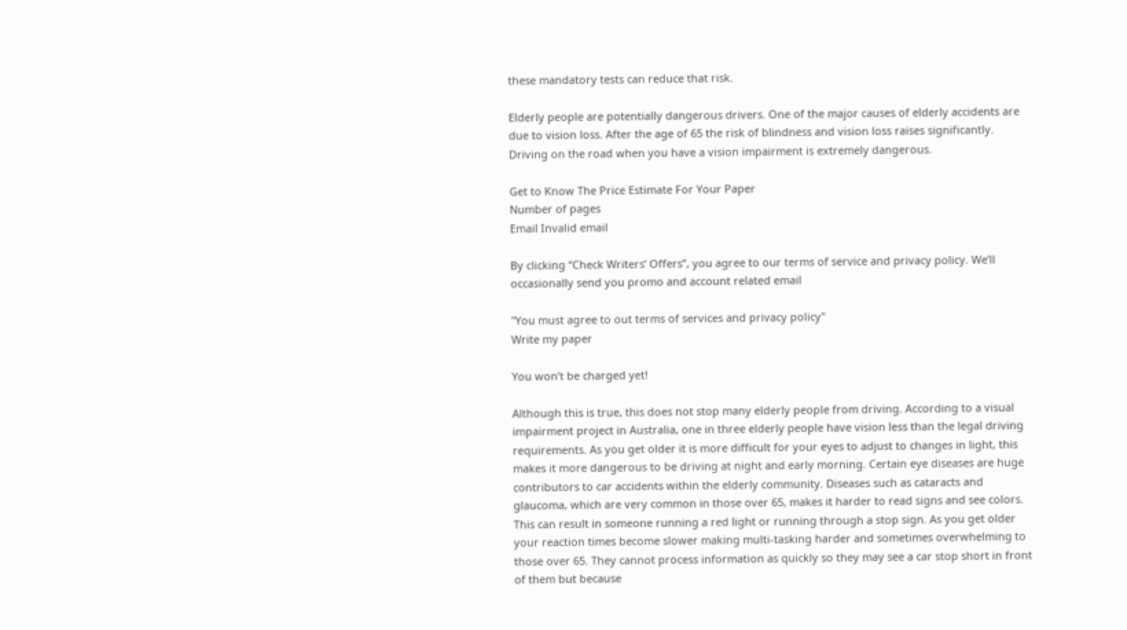these mandatory tests can reduce that risk.

Elderly people are potentially dangerous drivers. One of the major causes of elderly accidents are due to vision loss. After the age of 65 the risk of blindness and vision loss raises significantly. Driving on the road when you have a vision impairment is extremely dangerous.

Get to Know The Price Estimate For Your Paper
Number of pages
Email Invalid email

By clicking “Check Writers’ Offers”, you agree to our terms of service and privacy policy. We’ll occasionally send you promo and account related email

"You must agree to out terms of services and privacy policy"
Write my paper

You won’t be charged yet!

Although this is true, this does not stop many elderly people from driving. According to a visual impairment project in Australia, one in three elderly people have vision less than the legal driving requirements. As you get older it is more difficult for your eyes to adjust to changes in light, this makes it more dangerous to be driving at night and early morning. Certain eye diseases are huge contributors to car accidents within the elderly community. Diseases such as cataracts and glaucoma, which are very common in those over 65, makes it harder to read signs and see colors. This can result in someone running a red light or running through a stop sign. As you get older your reaction times become slower making multi-tasking harder and sometimes overwhelming to those over 65. They cannot process information as quickly so they may see a car stop short in front of them but because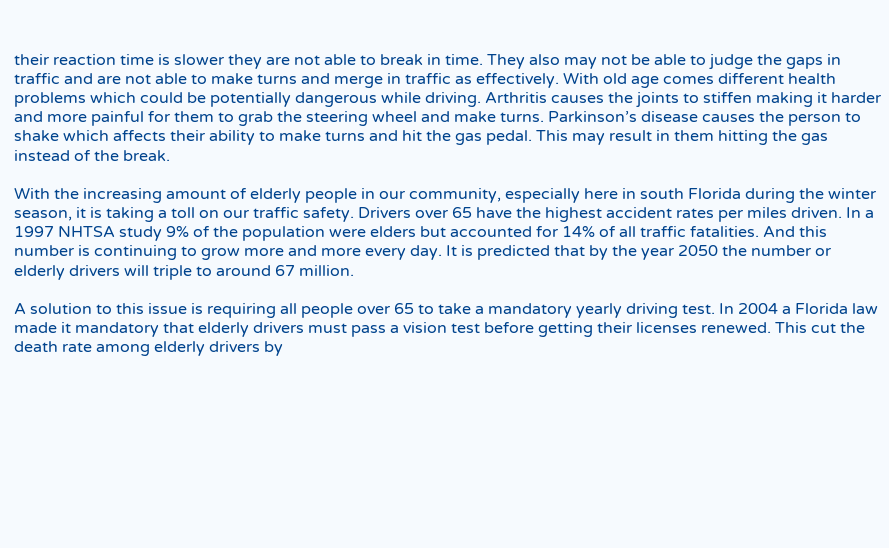their reaction time is slower they are not able to break in time. They also may not be able to judge the gaps in traffic and are not able to make turns and merge in traffic as effectively. With old age comes different health problems which could be potentially dangerous while driving. Arthritis causes the joints to stiffen making it harder and more painful for them to grab the steering wheel and make turns. Parkinson’s disease causes the person to shake which affects their ability to make turns and hit the gas pedal. This may result in them hitting the gas instead of the break.

With the increasing amount of elderly people in our community, especially here in south Florida during the winter season, it is taking a toll on our traffic safety. Drivers over 65 have the highest accident rates per miles driven. In a 1997 NHTSA study 9% of the population were elders but accounted for 14% of all traffic fatalities. And this number is continuing to grow more and more every day. It is predicted that by the year 2050 the number or elderly drivers will triple to around 67 million.

A solution to this issue is requiring all people over 65 to take a mandatory yearly driving test. In 2004 a Florida law made it mandatory that elderly drivers must pass a vision test before getting their licenses renewed. This cut the death rate among elderly drivers by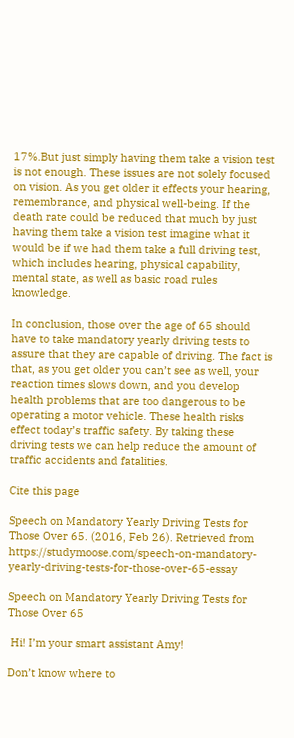17%.But just simply having them take a vision test is not enough. These issues are not solely focused on vision. As you get older it effects your hearing, remembrance, and physical well-being. If the death rate could be reduced that much by just having them take a vision test imagine what it would be if we had them take a full driving test, which includes hearing, physical capability, mental state, as well as basic road rules knowledge.

In conclusion, those over the age of 65 should have to take mandatory yearly driving tests to assure that they are capable of driving. The fact is that, as you get older you can’t see as well, your reaction times slows down, and you develop health problems that are too dangerous to be operating a motor vehicle. These health risks effect today’s traffic safety. By taking these driving tests we can help reduce the amount of traffic accidents and fatalities.

Cite this page

Speech on Mandatory Yearly Driving Tests for Those Over 65. (2016, Feb 26). Retrieved from https://studymoose.com/speech-on-mandatory-yearly-driving-tests-for-those-over-65-essay

Speech on Mandatory Yearly Driving Tests for Those Over 65

 Hi! I’m your smart assistant Amy!

Don’t know where to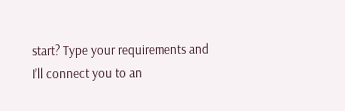start? Type your requirements and I’ll connect you to an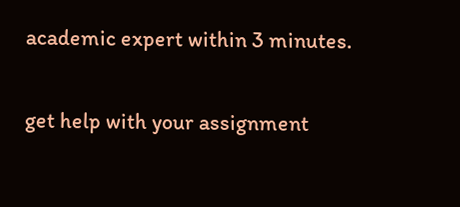academic expert within 3 minutes.

get help with your assignment